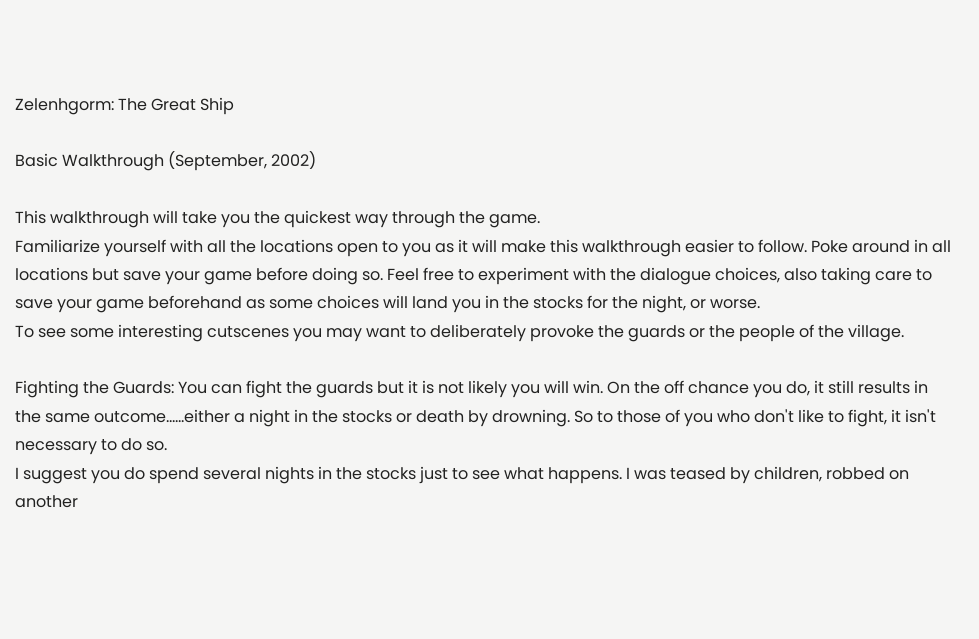Zelenhgorm: The Great Ship

Basic Walkthrough (September, 2002)

This walkthrough will take you the quickest way through the game.
Familiarize yourself with all the locations open to you as it will make this walkthrough easier to follow. Poke around in all locations but save your game before doing so. Feel free to experiment with the dialogue choices, also taking care to save your game beforehand as some choices will land you in the stocks for the night, or worse.
To see some interesting cutscenes you may want to deliberately provoke the guards or the people of the village.

Fighting the Guards: You can fight the guards but it is not likely you will win. On the off chance you do, it still results in the same outcome......either a night in the stocks or death by drowning. So to those of you who don't like to fight, it isn't necessary to do so.
I suggest you do spend several nights in the stocks just to see what happens. I was teased by children, robbed on another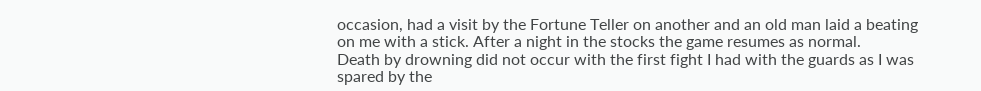occasion, had a visit by the Fortune Teller on another and an old man laid a beating on me with a stick. After a night in the stocks the game resumes as normal.
Death by drowning did not occur with the first fight I had with the guards as I was spared by the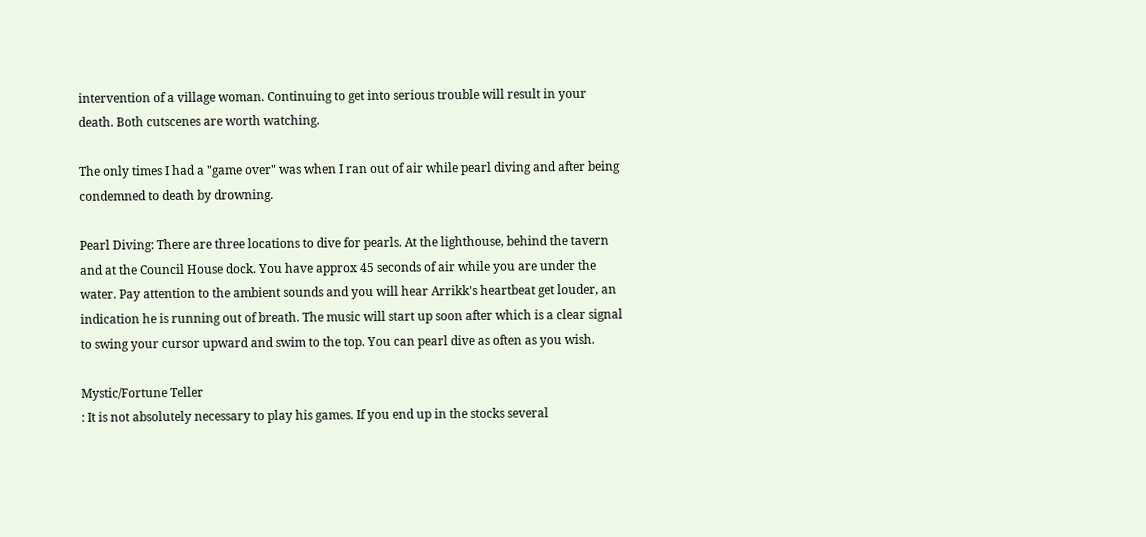intervention of a village woman. Continuing to get into serious trouble will result in your death. Both cutscenes are worth watching.

The only times I had a "game over" was when I ran out of air while pearl diving and after being condemned to death by drowning.

Pearl Diving: There are three locations to dive for pearls. At the lighthouse, behind the tavern and at the Council House dock. You have approx 45 seconds of air while you are under the water. Pay attention to the ambient sounds and you will hear Arrikk's heartbeat get louder, an indication he is running out of breath. The music will start up soon after which is a clear signal to swing your cursor upward and swim to the top. You can pearl dive as often as you wish.

Mystic/Fortune Teller
: It is not absolutely necessary to play his games. If you end up in the stocks several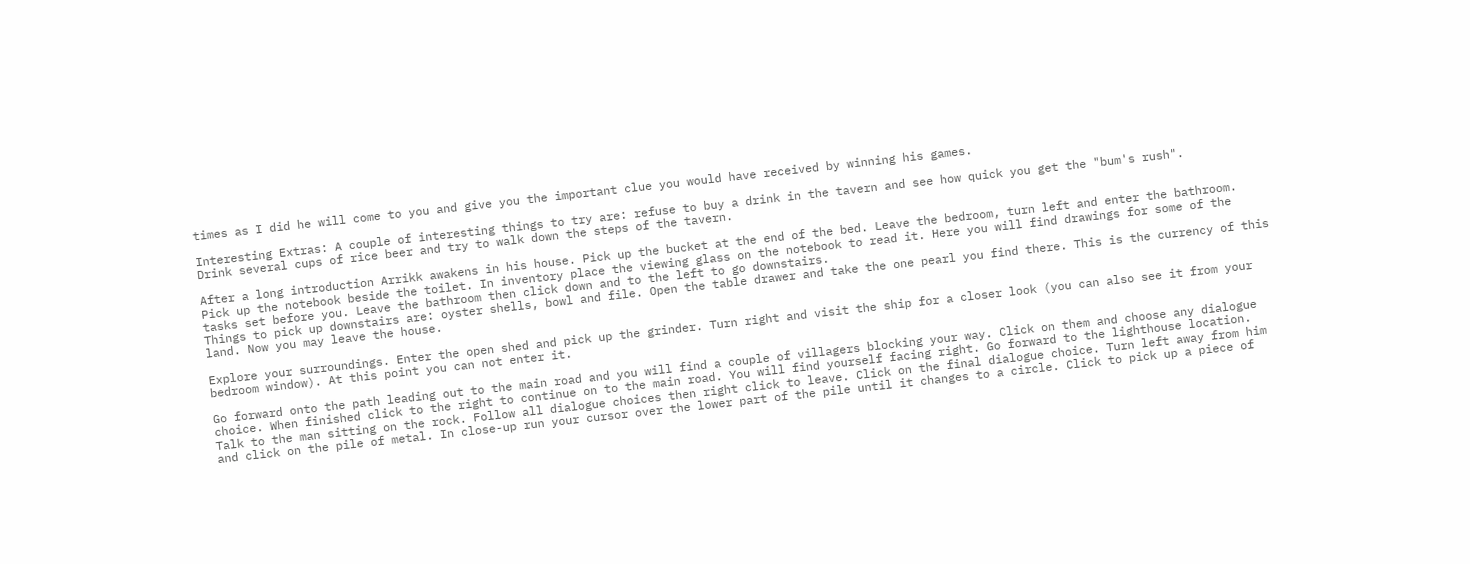times as I did he will come to you and give you the important clue you would have received by winning his games.

Interesting Extras: A couple of interesting things to try are: refuse to buy a drink in the tavern and see how quick you get the "bum's rush".
Drink several cups of rice beer and try to walk down the steps of the tavern.

After a long introduction Arrikk awakens in his house. Pick up the bucket at the end of the bed. Leave the bedroom, turn left and enter the bathroom. Pick up the notebook beside the toilet. In inventory place the viewing glass on the notebook to read it. Here you will find drawings for some of the tasks set before you. Leave the bathroom then click down and to the left to go downstairs.
Things to pick up downstairs are: oyster shells, bowl and file. Open the table drawer and take the one pearl you find there. This is the currency of this land. Now you may leave the house.

Explore your surroundings. Enter the open shed and pick up the grinder. Turn right and visit the ship for a closer look (you can also see it from your bedroom window). At this point you can not enter it.

Go forward onto the path leading out to the main road and you will find a couple of villagers blocking your way. Click on them and choose any dialogue choice. When finished click to the right to continue on to the main road. You will find yourself facing right. Go forward to the lighthouse location. Talk to the man sitting on the rock. Follow all dialogue choices then right click to leave. Click on the final dialogue choice. Turn left away from him and click on the pile of metal. In close-up run your cursor over the lower part of the pile until it changes to a circle. Click to pick up a piece of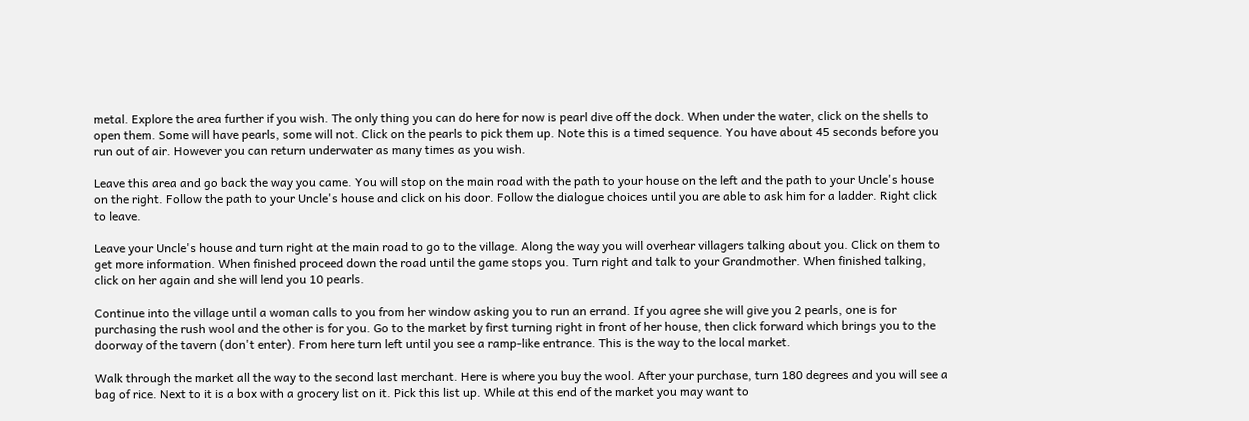metal. Explore the area further if you wish. The only thing you can do here for now is pearl dive off the dock. When under the water, click on the shells to open them. Some will have pearls, some will not. Click on the pearls to pick them up. Note this is a timed sequence. You have about 45 seconds before you run out of air. However you can return underwater as many times as you wish.

Leave this area and go back the way you came. You will stop on the main road with the path to your house on the left and the path to your Uncle's house on the right. Follow the path to your Uncle's house and click on his door. Follow the dialogue choices until you are able to ask him for a ladder. Right click to leave.

Leave your Uncle's house and turn right at the main road to go to the village. Along the way you will overhear villagers talking about you. Click on them to get more information. When finished proceed down the road until the game stops you. Turn right and talk to your Grandmother. When finished talking, click on her again and she will lend you 10 pearls.

Continue into the village until a woman calls to you from her window asking you to run an errand. If you agree she will give you 2 pearls, one is for purchasing the rush wool and the other is for you. Go to the market by first turning right in front of her house, then click forward which brings you to the doorway of the tavern (don't enter). From here turn left until you see a ramp-like entrance. This is the way to the local market.

Walk through the market all the way to the second last merchant. Here is where you buy the wool. After your purchase, turn 180 degrees and you will see a bag of rice. Next to it is a box with a grocery list on it. Pick this list up. While at this end of the market you may want to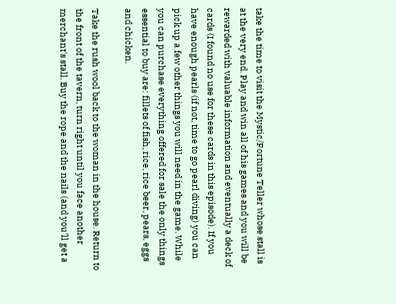take the time to visit the Mystic/Fortune Teller whose stall is at the very end. Play and win all of his games and you will be rewarded with valuable information and eventually a deck of cards (I found no use for these cards in this episode). If you have enough pearls (if not, time to go pearl diving) you can pick up a few other things you will need in the game. While you can purchase everything offered for sale the only things essential to buy are: fillets of fish, rice, rice beer, pears, eggs and chicken.

Take the rush wool back to the woman in the house. Return to the front of the tavern, turn right until you face another merchant's stall. Buy the rope and the nails (and you'll get a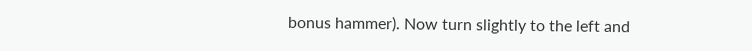bonus hammer). Now turn slightly to the left and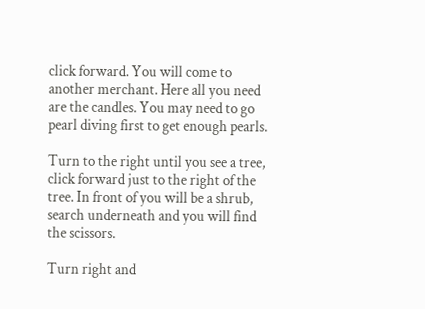click forward. You will come to another merchant. Here all you need are the candles. You may need to go pearl diving first to get enough pearls.

Turn to the right until you see a tree, click forward just to the right of the tree. In front of you will be a shrub, search underneath and you will find the scissors.

Turn right and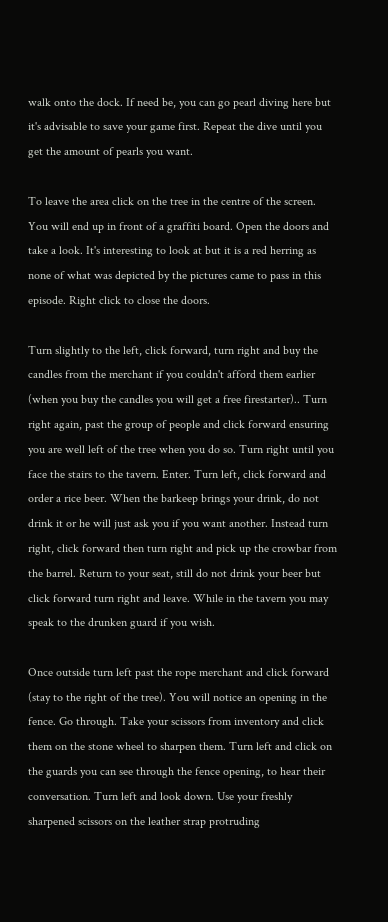walk onto the dock. If need be, you can go pearl diving here but it's advisable to save your game first. Repeat the dive until you get the amount of pearls you want.

To leave the area click on the tree in the centre of the screen. You will end up in front of a graffiti board. Open the doors and take a look. It's interesting to look at but it is a red herring as none of what was depicted by the pictures came to pass in this episode. Right click to close the doors.

Turn slightly to the left, click forward, turn right and buy the candles from the merchant if you couldn't afford them earlier (when you buy the candles you will get a free firestarter).. Turn right again, past the group of people and click forward ensuring you are well left of the tree when you do so. Turn right until you face the stairs to the tavern. Enter. Turn left, click forward and order a rice beer. When the barkeep brings your drink, do not drink it or he will just ask you if you want another. Instead turn right, click forward then turn right and pick up the crowbar from the barrel. Return to your seat, still do not drink your beer but click forward turn right and leave. While in the tavern you may speak to the drunken guard if you wish.

Once outside turn left past the rope merchant and click forward (stay to the right of the tree). You will notice an opening in the fence. Go through. Take your scissors from inventory and click them on the stone wheel to sharpen them. Turn left and click on the guards you can see through the fence opening, to hear their conversation. Turn left and look down. Use your freshly sharpened scissors on the leather strap protruding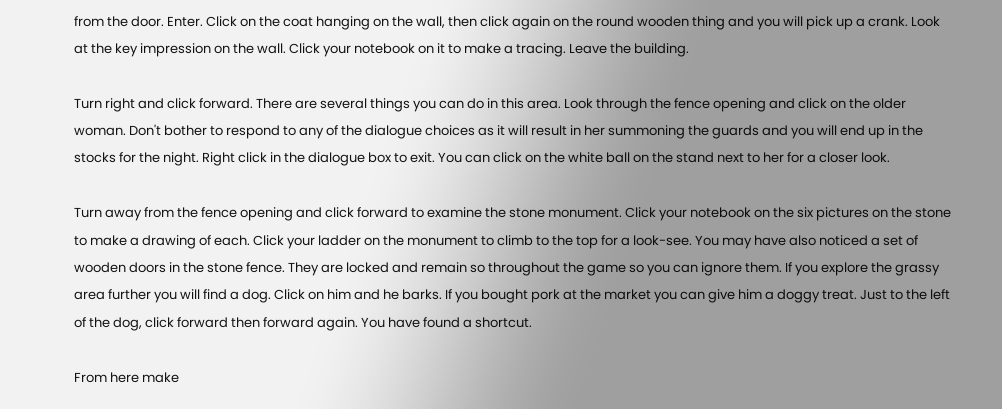from the door. Enter. Click on the coat hanging on the wall, then click again on the round wooden thing and you will pick up a crank. Look at the key impression on the wall. Click your notebook on it to make a tracing. Leave the building.

Turn right and click forward. There are several things you can do in this area. Look through the fence opening and click on the older woman. Don't bother to respond to any of the dialogue choices as it will result in her summoning the guards and you will end up in the stocks for the night. Right click in the dialogue box to exit. You can click on the white ball on the stand next to her for a closer look.

Turn away from the fence opening and click forward to examine the stone monument. Click your notebook on the six pictures on the stone to make a drawing of each. Click your ladder on the monument to climb to the top for a look-see. You may have also noticed a set of wooden doors in the stone fence. They are locked and remain so throughout the game so you can ignore them. If you explore the grassy area further you will find a dog. Click on him and he barks. If you bought pork at the market you can give him a doggy treat. Just to the left of the dog, click forward then forward again. You have found a shortcut.

From here make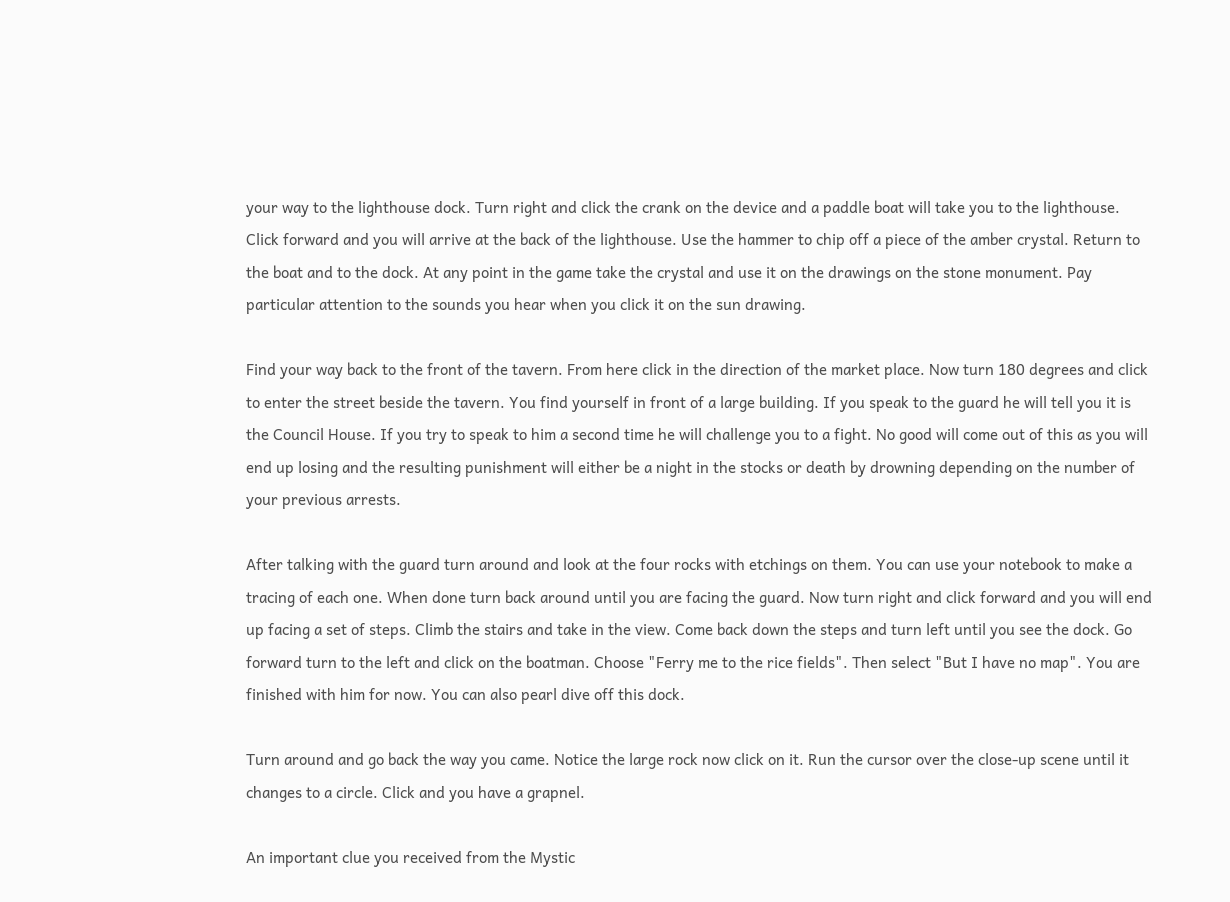your way to the lighthouse dock. Turn right and click the crank on the device and a paddle boat will take you to the lighthouse. Click forward and you will arrive at the back of the lighthouse. Use the hammer to chip off a piece of the amber crystal. Return to the boat and to the dock. At any point in the game take the crystal and use it on the drawings on the stone monument. Pay particular attention to the sounds you hear when you click it on the sun drawing.

Find your way back to the front of the tavern. From here click in the direction of the market place. Now turn 180 degrees and click to enter the street beside the tavern. You find yourself in front of a large building. If you speak to the guard he will tell you it is the Council House. If you try to speak to him a second time he will challenge you to a fight. No good will come out of this as you will end up losing and the resulting punishment will either be a night in the stocks or death by drowning depending on the number of your previous arrests.

After talking with the guard turn around and look at the four rocks with etchings on them. You can use your notebook to make a tracing of each one. When done turn back around until you are facing the guard. Now turn right and click forward and you will end up facing a set of steps. Climb the stairs and take in the view. Come back down the steps and turn left until you see the dock. Go forward turn to the left and click on the boatman. Choose "Ferry me to the rice fields". Then select "But I have no map". You are finished with him for now. You can also pearl dive off this dock.

Turn around and go back the way you came. Notice the large rock now click on it. Run the cursor over the close-up scene until it changes to a circle. Click and you have a grapnel.

An important clue you received from the Mystic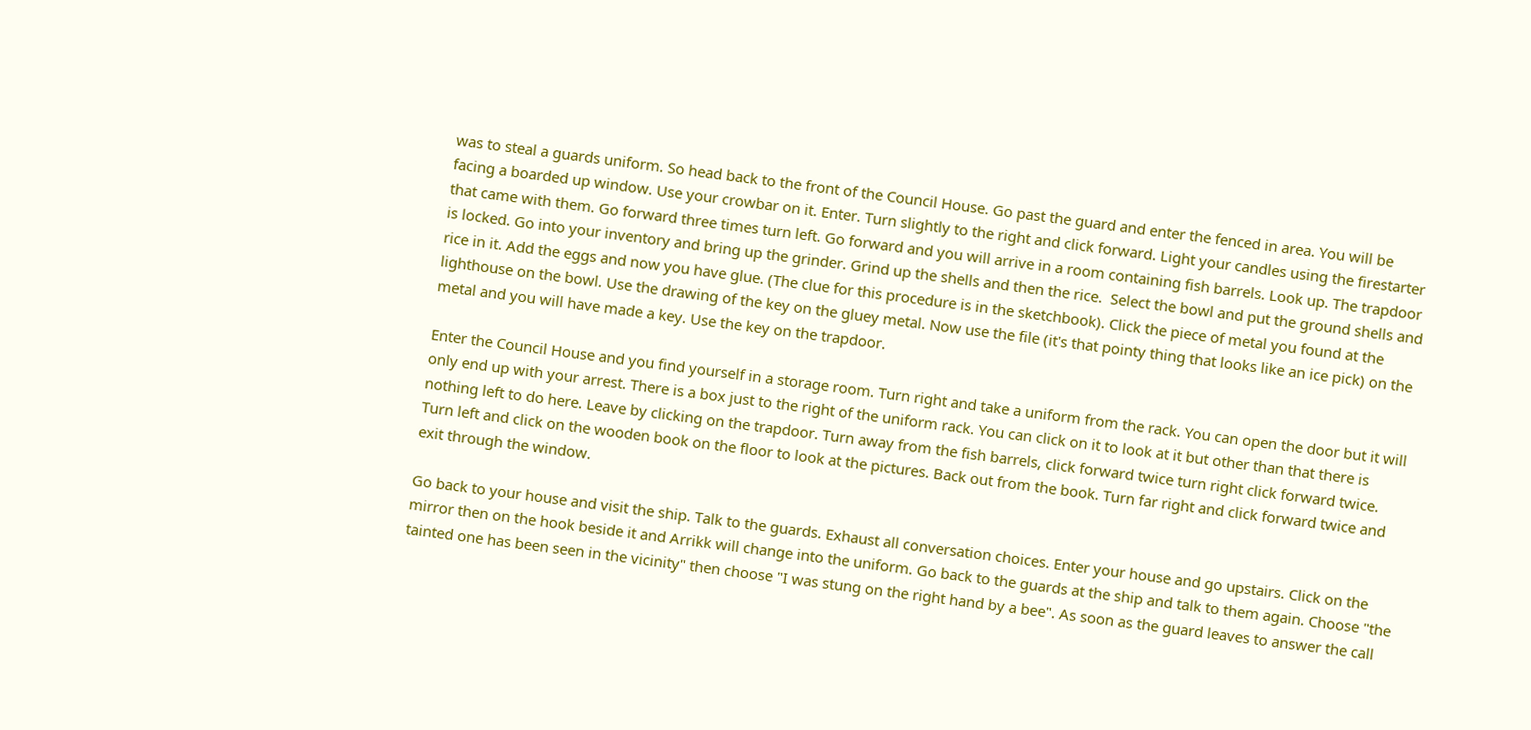was to steal a guards uniform. So head back to the front of the Council House. Go past the guard and enter the fenced in area. You will be facing a boarded up window. Use your crowbar on it. Enter. Turn slightly to the right and click forward. Light your candles using the firestarter that came with them. Go forward three times turn left. Go forward and you will arrive in a room containing fish barrels. Look up. The trapdoor is locked. Go into your inventory and bring up the grinder. Grind up the shells and then the rice.  Select the bowl and put the ground shells and rice in it. Add the eggs and now you have glue. (The clue for this procedure is in the sketchbook). Click the piece of metal you found at the lighthouse on the bowl. Use the drawing of the key on the gluey metal. Now use the file (it's that pointy thing that looks like an ice pick) on the metal and you will have made a key. Use the key on the trapdoor.

Enter the Council House and you find yourself in a storage room. Turn right and take a uniform from the rack. You can open the door but it will only end up with your arrest. There is a box just to the right of the uniform rack. You can click on it to look at it but other than that there is nothing left to do here. Leave by clicking on the trapdoor. Turn away from the fish barrels, click forward twice turn right click forward twice. Turn left and click on the wooden book on the floor to look at the pictures. Back out from the book. Turn far right and click forward twice and exit through the window.

Go back to your house and visit the ship. Talk to the guards. Exhaust all conversation choices. Enter your house and go upstairs. Click on the mirror then on the hook beside it and Arrikk will change into the uniform. Go back to the guards at the ship and talk to them again. Choose "the tainted one has been seen in the vicinity" then choose "I was stung on the right hand by a bee". As soon as the guard leaves to answer the call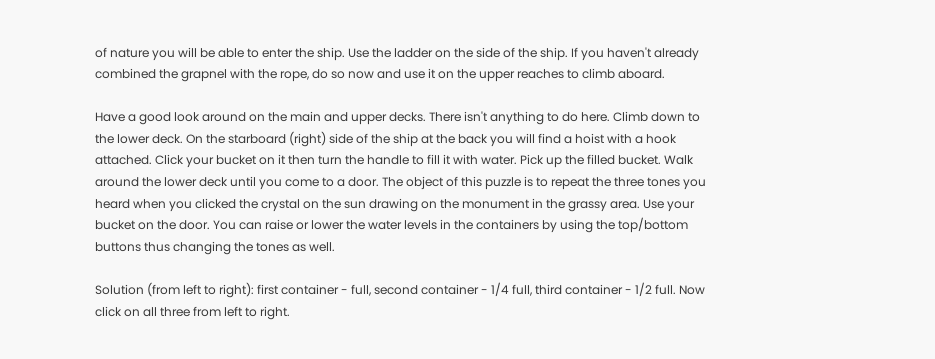of nature you will be able to enter the ship. Use the ladder on the side of the ship. If you haven't already combined the grapnel with the rope, do so now and use it on the upper reaches to climb aboard.

Have a good look around on the main and upper decks. There isn't anything to do here. Climb down to the lower deck. On the starboard (right) side of the ship at the back you will find a hoist with a hook attached. Click your bucket on it then turn the handle to fill it with water. Pick up the filled bucket. Walk around the lower deck until you come to a door. The object of this puzzle is to repeat the three tones you heard when you clicked the crystal on the sun drawing on the monument in the grassy area. Use your bucket on the door. You can raise or lower the water levels in the containers by using the top/bottom buttons thus changing the tones as well.

Solution (from left to right): first container - full, second container - 1/4 full, third container - 1/2 full. Now click on all three from left to right.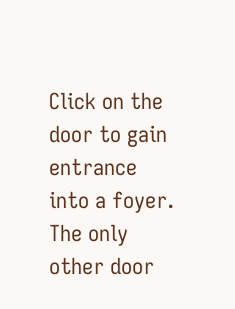Click on the door to gain entrance into a foyer. The only other door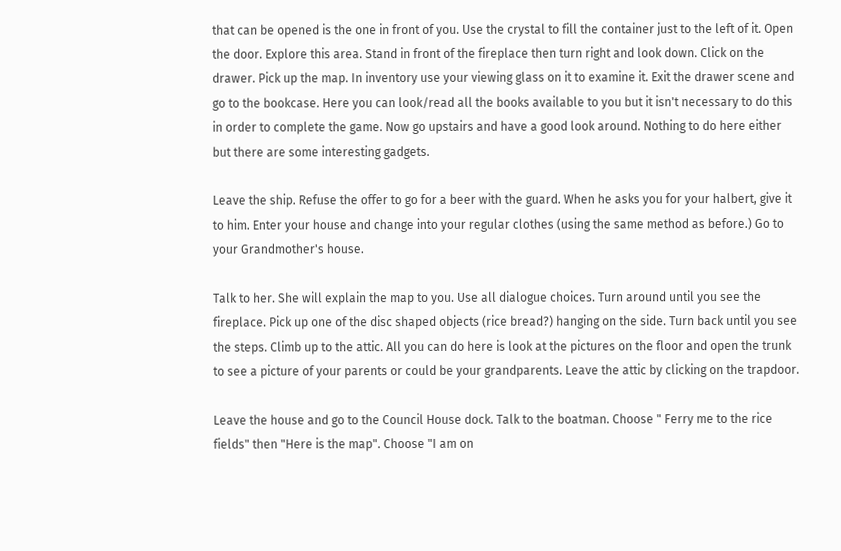that can be opened is the one in front of you. Use the crystal to fill the container just to the left of it. Open the door. Explore this area. Stand in front of the fireplace then turn right and look down. Click on the drawer. Pick up the map. In inventory use your viewing glass on it to examine it. Exit the drawer scene and go to the bookcase. Here you can look/read all the books available to you but it isn't necessary to do this in order to complete the game. Now go upstairs and have a good look around. Nothing to do here either but there are some interesting gadgets.

Leave the ship. Refuse the offer to go for a beer with the guard. When he asks you for your halbert, give it to him. Enter your house and change into your regular clothes (using the same method as before.) Go to your Grandmother's house.

Talk to her. She will explain the map to you. Use all dialogue choices. Turn around until you see the fireplace. Pick up one of the disc shaped objects (rice bread?) hanging on the side. Turn back until you see the steps. Climb up to the attic. All you can do here is look at the pictures on the floor and open the trunk to see a picture of your parents or could be your grandparents. Leave the attic by clicking on the trapdoor.

Leave the house and go to the Council House dock. Talk to the boatman. Choose " Ferry me to the rice fields" then "Here is the map". Choose "I am on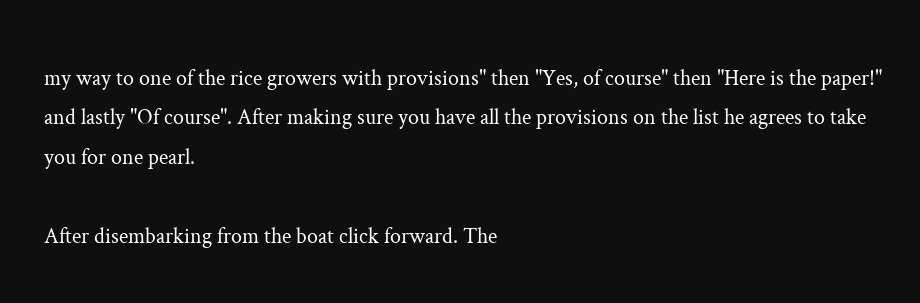my way to one of the rice growers with provisions" then "Yes, of course" then "Here is the paper!" and lastly "Of course". After making sure you have all the provisions on the list he agrees to take you for one pearl.

After disembarking from the boat click forward. The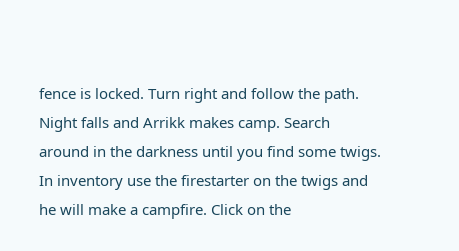fence is locked. Turn right and follow the path. Night falls and Arrikk makes camp. Search around in the darkness until you find some twigs. In inventory use the firestarter on the twigs and he will make a campfire. Click on the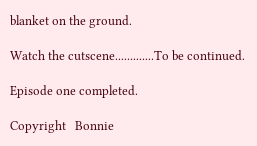blanket on the ground.

Watch the cutscene.............To be continued.

Episode one completed.

Copyright   Bonnie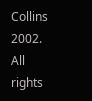Collins 2002. All rights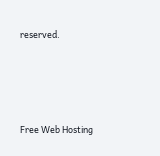reserved.




Free Web Hosting